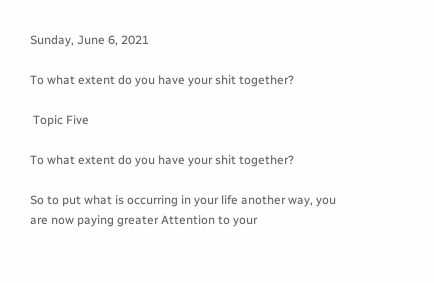Sunday, June 6, 2021

To what extent do you have your shit together?

 Topic Five

To what extent do you have your shit together?

So to put what is occurring in your life another way, you are now paying greater Attention to your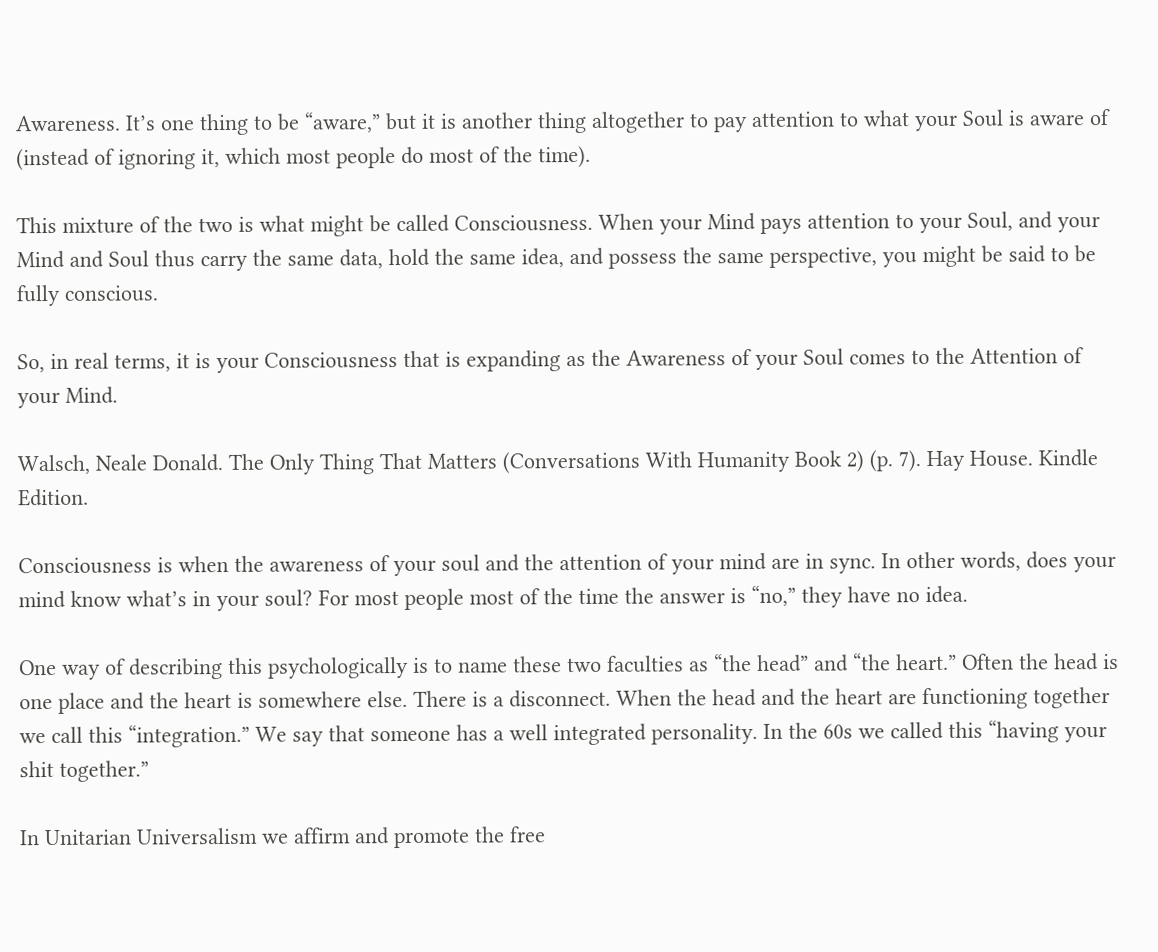Awareness. It’s one thing to be “aware,” but it is another thing altogether to pay attention to what your Soul is aware of (instead of ignoring it, which most people do most of the time).

This mixture of the two is what might be called Consciousness. When your Mind pays attention to your Soul, and your Mind and Soul thus carry the same data, hold the same idea, and possess the same perspective, you might be said to be fully conscious.

So, in real terms, it is your Consciousness that is expanding as the Awareness of your Soul comes to the Attention of your Mind.

Walsch, Neale Donald. The Only Thing That Matters (Conversations With Humanity Book 2) (p. 7). Hay House. Kindle Edition.

Consciousness is when the awareness of your soul and the attention of your mind are in sync. In other words, does your mind know what’s in your soul? For most people most of the time the answer is “no,” they have no idea.

One way of describing this psychologically is to name these two faculties as “the head” and “the heart.” Often the head is one place and the heart is somewhere else. There is a disconnect. When the head and the heart are functioning together we call this “integration.” We say that someone has a well integrated personality. In the 60s we called this “having your shit together.”

In Unitarian Universalism we affirm and promote the free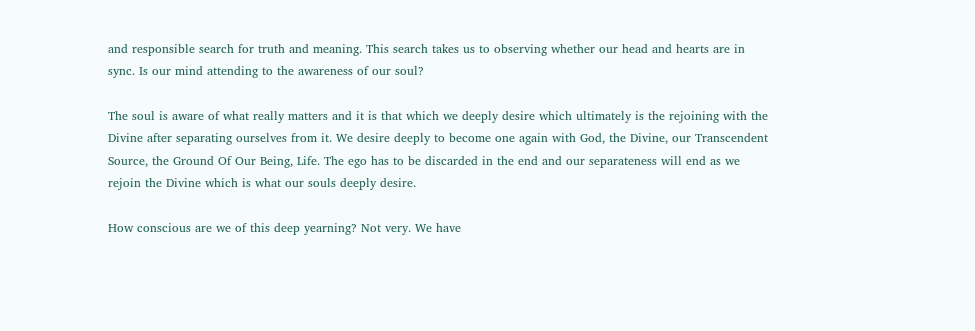and responsible search for truth and meaning. This search takes us to observing whether our head and hearts are in sync. Is our mind attending to the awareness of our soul?

The soul is aware of what really matters and it is that which we deeply desire which ultimately is the rejoining with the Divine after separating ourselves from it. We desire deeply to become one again with God, the Divine, our Transcendent Source, the Ground Of Our Being, Life. The ego has to be discarded in the end and our separateness will end as we rejoin the Divine which is what our souls deeply desire.

How conscious are we of this deep yearning? Not very. We have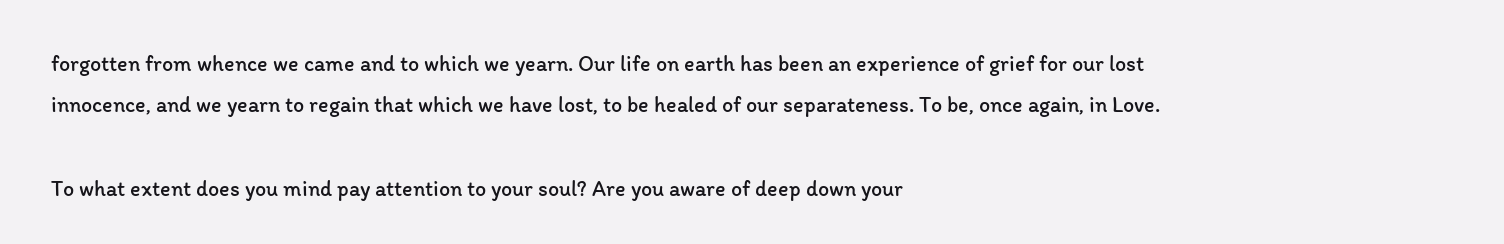forgotten from whence we came and to which we yearn. Our life on earth has been an experience of grief for our lost innocence, and we yearn to regain that which we have lost, to be healed of our separateness. To be, once again, in Love.

To what extent does you mind pay attention to your soul? Are you aware of deep down your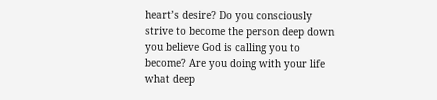heart’s desire? Do you consciously strive to become the person deep down you believe God is calling you to become? Are you doing with your life what deep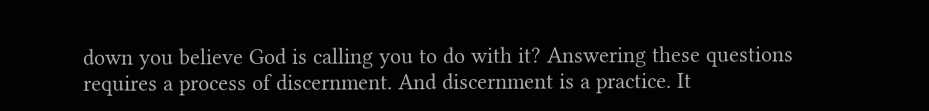down you believe God is calling you to do with it? Answering these questions requires a process of discernment. And discernment is a practice. It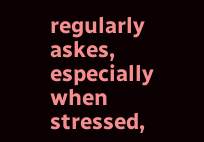regularly askes, especially when stressed,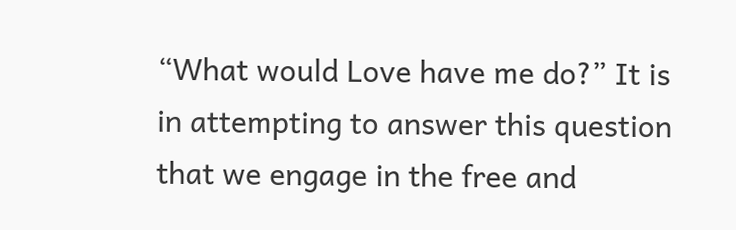“What would Love have me do?” It is in attempting to answer this question that we engage in the free and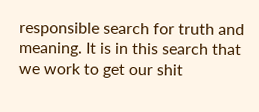responsible search for truth and meaning. It is in this search that we work to get our shit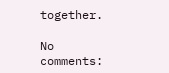together.

No comments: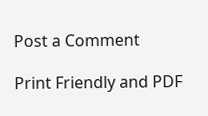Post a Comment

Print Friendly and PDF